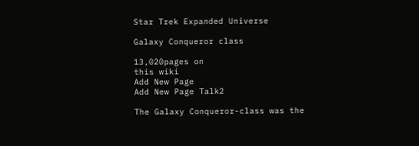Star Trek Expanded Universe

Galaxy Conqueror class

13,020pages on
this wiki
Add New Page
Add New Page Talk2

The Galaxy Conqueror-class was the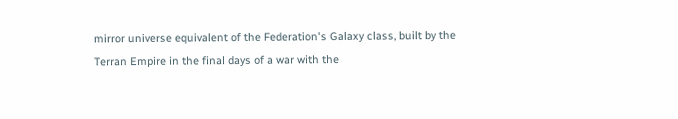mirror universe equivalent of the Federation's Galaxy class, built by the Terran Empire in the final days of a war with the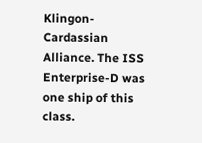Klingon-Cardassian Alliance. The ISS Enterprise-D was one ship of this class.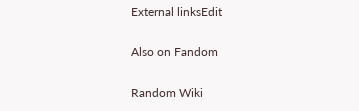External linksEdit

Also on Fandom

Random Wiki